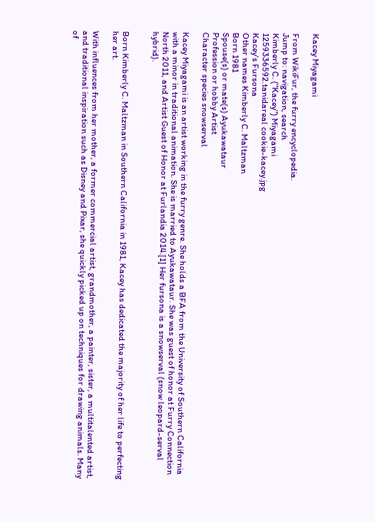Kacey Miyagami

From WikiFur, the furry encyclopedia.
Jump to: navigation, search
Kimberly C. ("Kacey") Miyagami
1259336592.tanidareal cookie-kacey.jpg
Kacey's Fursona
Other names Kimberly C. Maltzman
Born 1981
Spouse(s) or mate(s) Ayukawataur
Profession or hobby Artist
Character species snowserval

Kacey Miyagami is an artist working in the furry genre. She holds a BFA from the University of Southern California with a minor in traditional animation. She is married to Ayukawataur. She was guest of honor at Furry Connection North 2011, and Artist Guest of Honor at Furlandia 2014.[1] Her fursona is a snowserval (snow leopard-serval hybrid).


Born Kimberly C. Maltzman in Southern California in 1981, Kacey has dedicated the majority of her life to perfecting her art.

With influences from her mother, a former commercial artist, grandmother, a painter, sister, a multitalented artist, and traditional inspiration such as Disney and Pixar, she quickly picked up on techniques for drawing animals. Many of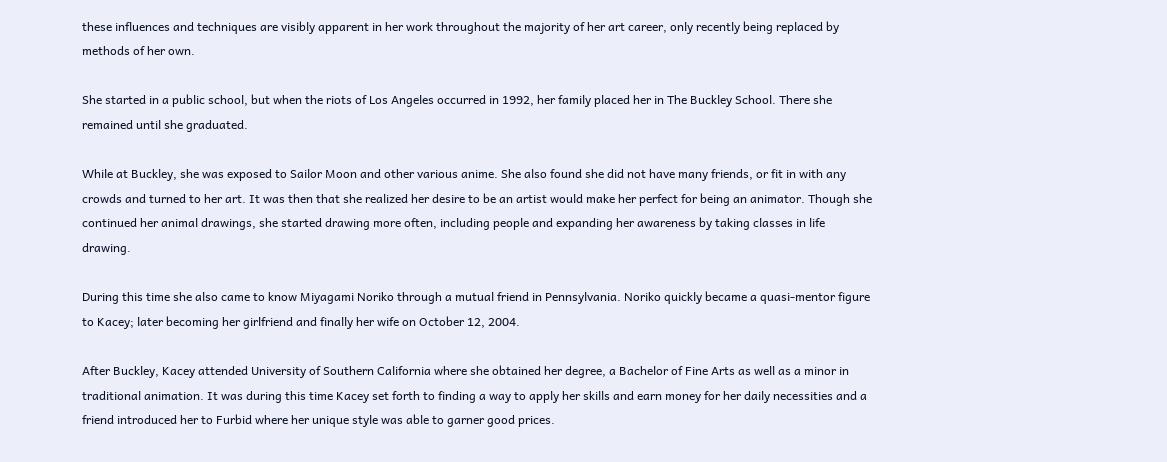these influences and techniques are visibly apparent in her work throughout the majority of her art career, only recently being replaced by methods of her own.

She started in a public school, but when the riots of Los Angeles occurred in 1992, her family placed her in The Buckley School. There she remained until she graduated.

While at Buckley, she was exposed to Sailor Moon and other various anime. She also found she did not have many friends, or fit in with any crowds and turned to her art. It was then that she realized her desire to be an artist would make her perfect for being an animator. Though she continued her animal drawings, she started drawing more often, including people and expanding her awareness by taking classes in life drawing.

During this time she also came to know Miyagami Noriko through a mutual friend in Pennsylvania. Noriko quickly became a quasi-mentor figure to Kacey; later becoming her girlfriend and finally her wife on October 12, 2004.

After Buckley, Kacey attended University of Southern California where she obtained her degree, a Bachelor of Fine Arts as well as a minor in traditional animation. It was during this time Kacey set forth to finding a way to apply her skills and earn money for her daily necessities and a friend introduced her to Furbid where her unique style was able to garner good prices.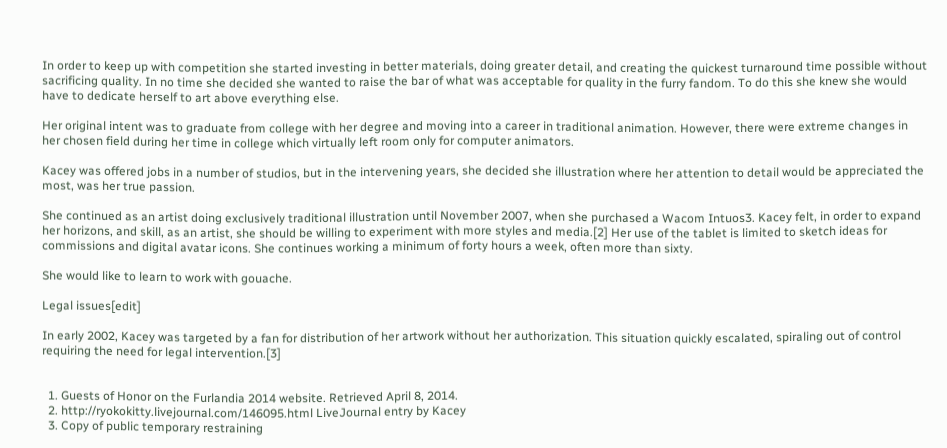In order to keep up with competition she started investing in better materials, doing greater detail, and creating the quickest turnaround time possible without sacrificing quality. In no time she decided she wanted to raise the bar of what was acceptable for quality in the furry fandom. To do this she knew she would have to dedicate herself to art above everything else.

Her original intent was to graduate from college with her degree and moving into a career in traditional animation. However, there were extreme changes in her chosen field during her time in college which virtually left room only for computer animators.

Kacey was offered jobs in a number of studios, but in the intervening years, she decided she illustration where her attention to detail would be appreciated the most, was her true passion.

She continued as an artist doing exclusively traditional illustration until November 2007, when she purchased a Wacom Intuos3. Kacey felt, in order to expand her horizons, and skill, as an artist, she should be willing to experiment with more styles and media.[2] Her use of the tablet is limited to sketch ideas for commissions and digital avatar icons. She continues working a minimum of forty hours a week, often more than sixty.

She would like to learn to work with gouache.

Legal issues[edit]

In early 2002, Kacey was targeted by a fan for distribution of her artwork without her authorization. This situation quickly escalated, spiraling out of control requiring the need for legal intervention.[3]


  1. Guests of Honor on the Furlandia 2014 website. Retrieved April 8, 2014.
  2. http://ryokokitty.livejournal.com/146095.html LiveJournal entry by Kacey
  3. Copy of public temporary restraining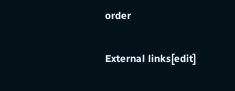order

External links[edit]